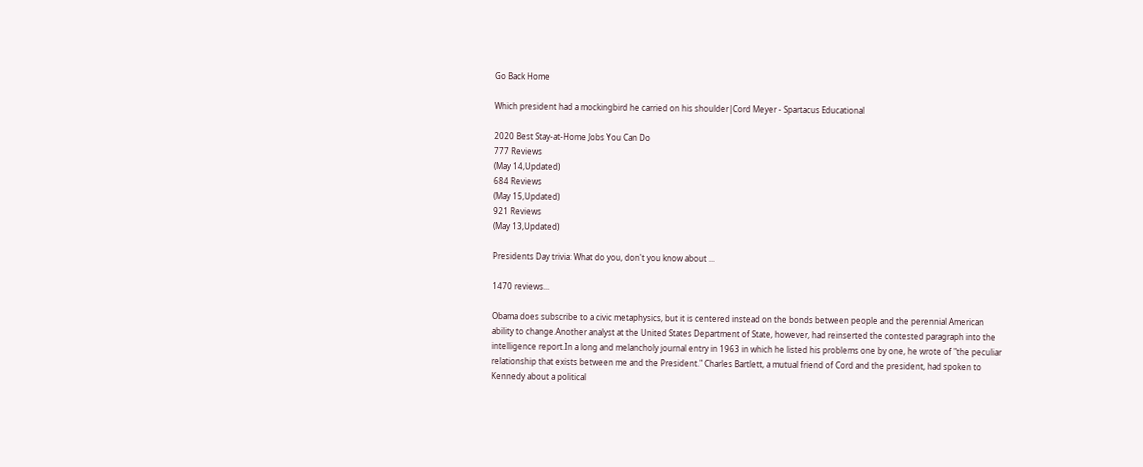Go Back Home

Which president had a mockingbird he carried on his shoulder|Cord Meyer - Spartacus Educational

2020 Best Stay-at-Home Jobs You Can Do
777 Reviews
(May 14,Updated)
684 Reviews
(May 15,Updated)
921 Reviews
(May 13,Updated)

Presidents Day trivia: What do you, don't you know about ...

1470 reviews...

Obama does subscribe to a civic metaphysics, but it is centered instead on the bonds between people and the perennial American ability to change.Another analyst at the United States Department of State, however, had reinserted the contested paragraph into the intelligence report.In a long and melancholy journal entry in 1963 in which he listed his problems one by one, he wrote of "the peculiar relationship that exists between me and the President." Charles Bartlett, a mutual friend of Cord and the president, had spoken to Kennedy about a political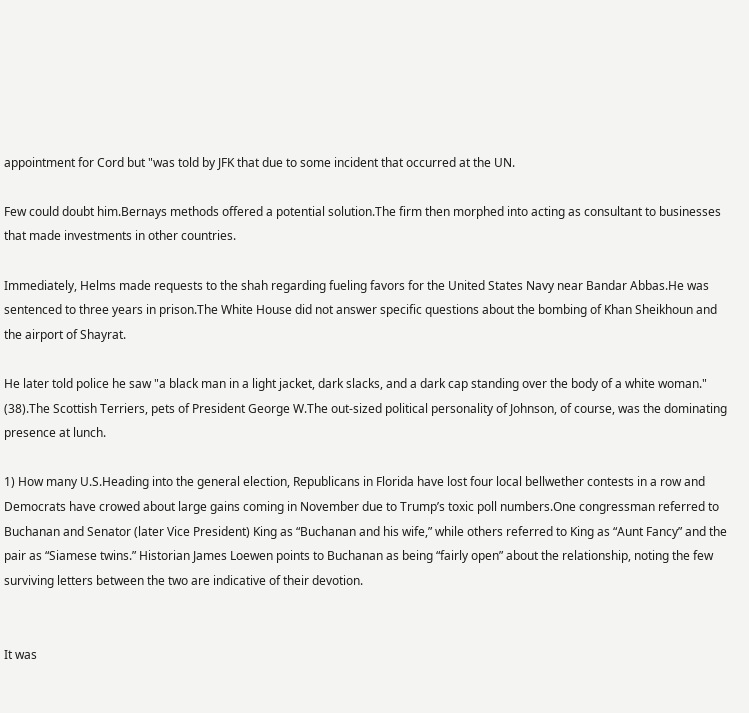appointment for Cord but "was told by JFK that due to some incident that occurred at the UN.

Few could doubt him.Bernays methods offered a potential solution.The firm then morphed into acting as consultant to businesses that made investments in other countries.

Immediately, Helms made requests to the shah regarding fueling favors for the United States Navy near Bandar Abbas.He was sentenced to three years in prison.The White House did not answer specific questions about the bombing of Khan Sheikhoun and the airport of Shayrat.

He later told police he saw "a black man in a light jacket, dark slacks, and a dark cap standing over the body of a white woman." (38).The Scottish Terriers, pets of President George W.The out-sized political personality of Johnson, of course, was the dominating presence at lunch.

1) How many U.S.Heading into the general election, Republicans in Florida have lost four local bellwether contests in a row and Democrats have crowed about large gains coming in November due to Trump’s toxic poll numbers.One congressman referred to Buchanan and Senator (later Vice President) King as “Buchanan and his wife,” while others referred to King as “Aunt Fancy” and the pair as “Siamese twins.” Historian James Loewen points to Buchanan as being “fairly open” about the relationship, noting the few surviving letters between the two are indicative of their devotion.


It was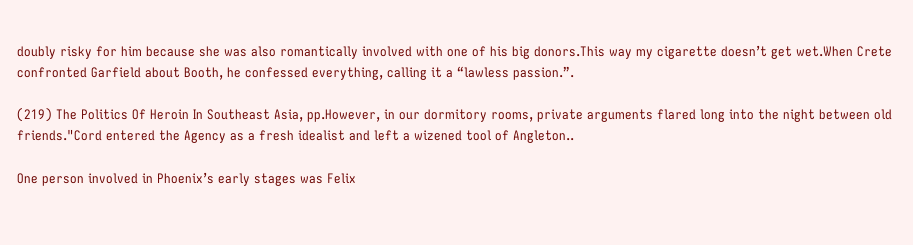doubly risky for him because she was also romantically involved with one of his big donors.This way my cigarette doesn’t get wet.When Crete confronted Garfield about Booth, he confessed everything, calling it a “lawless passion.”.

(219) The Politics Of Heroin In Southeast Asia, pp.However, in our dormitory rooms, private arguments flared long into the night between old friends."Cord entered the Agency as a fresh idealist and left a wizened tool of Angleton..

One person involved in Phoenix’s early stages was Felix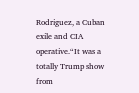Rodriguez, a Cuban exile and CIA operative.“It was a totally Trump show from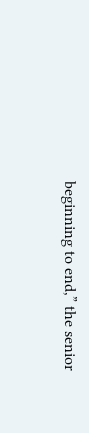beginning to end,” the senior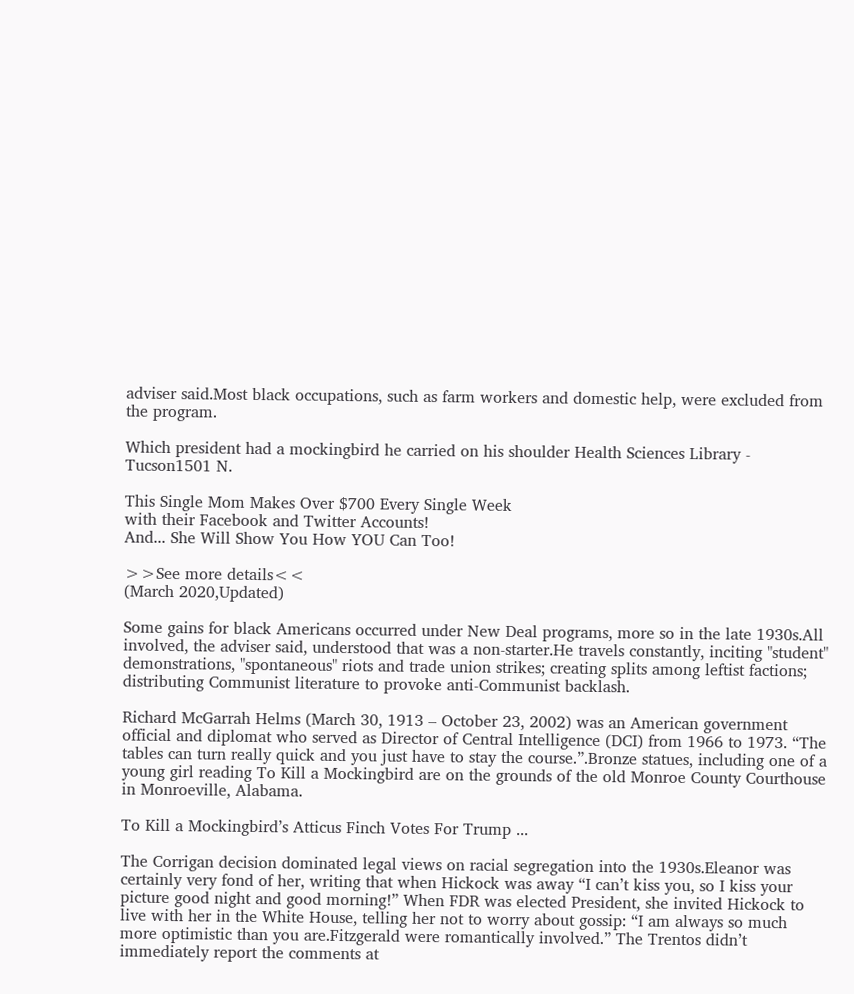adviser said.Most black occupations, such as farm workers and domestic help, were excluded from the program.

Which president had a mockingbird he carried on his shoulder Health Sciences Library - Tucson1501 N.

This Single Mom Makes Over $700 Every Single Week
with their Facebook and Twitter Accounts!
And... She Will Show You How YOU Can Too!

>>See more details<<
(March 2020,Updated)

Some gains for black Americans occurred under New Deal programs, more so in the late 1930s.All involved, the adviser said, understood that was a non-starter.He travels constantly, inciting "student" demonstrations, "spontaneous" riots and trade union strikes; creating splits among leftist factions; distributing Communist literature to provoke anti-Communist backlash.

Richard McGarrah Helms (March 30, 1913 – October 23, 2002) was an American government official and diplomat who served as Director of Central Intelligence (DCI) from 1966 to 1973. “The tables can turn really quick and you just have to stay the course.”.Bronze statues, including one of a young girl reading To Kill a Mockingbird are on the grounds of the old Monroe County Courthouse in Monroeville, Alabama.

To Kill a Mockingbird’s Atticus Finch Votes For Trump ...

The Corrigan decision dominated legal views on racial segregation into the 1930s.Eleanor was certainly very fond of her, writing that when Hickock was away “I can’t kiss you, so I kiss your picture good night and good morning!” When FDR was elected President, she invited Hickock to live with her in the White House, telling her not to worry about gossip: “I am always so much more optimistic than you are.Fitzgerald were romantically involved.” The Trentos didn’t immediately report the comments at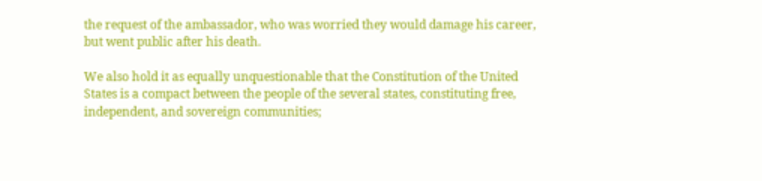the request of the ambassador, who was worried they would damage his career, but went public after his death.

We also hold it as equally unquestionable that the Constitution of the United States is a compact between the people of the several states, constituting free, independent, and sovereign communities;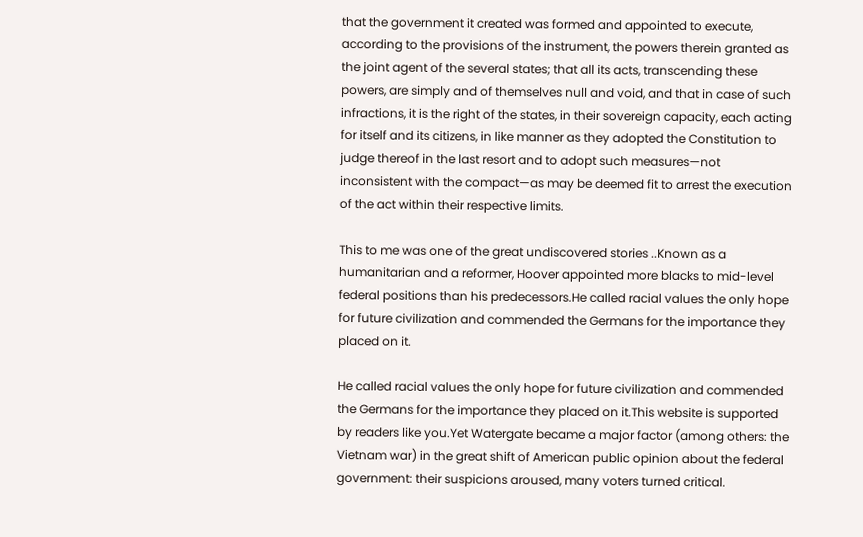that the government it created was formed and appointed to execute, according to the provisions of the instrument, the powers therein granted as the joint agent of the several states; that all its acts, transcending these powers, are simply and of themselves null and void, and that in case of such infractions, it is the right of the states, in their sovereign capacity, each acting for itself and its citizens, in like manner as they adopted the Constitution to judge thereof in the last resort and to adopt such measures—not inconsistent with the compact—as may be deemed fit to arrest the execution of the act within their respective limits.

This to me was one of the great undiscovered stories ..Known as a humanitarian and a reformer, Hoover appointed more blacks to mid-level federal positions than his predecessors.He called racial values the only hope for future civilization and commended the Germans for the importance they placed on it.

He called racial values the only hope for future civilization and commended the Germans for the importance they placed on it.This website is supported by readers like you.Yet Watergate became a major factor (among others: the Vietnam war) in the great shift of American public opinion about the federal government: their suspicions aroused, many voters turned critical.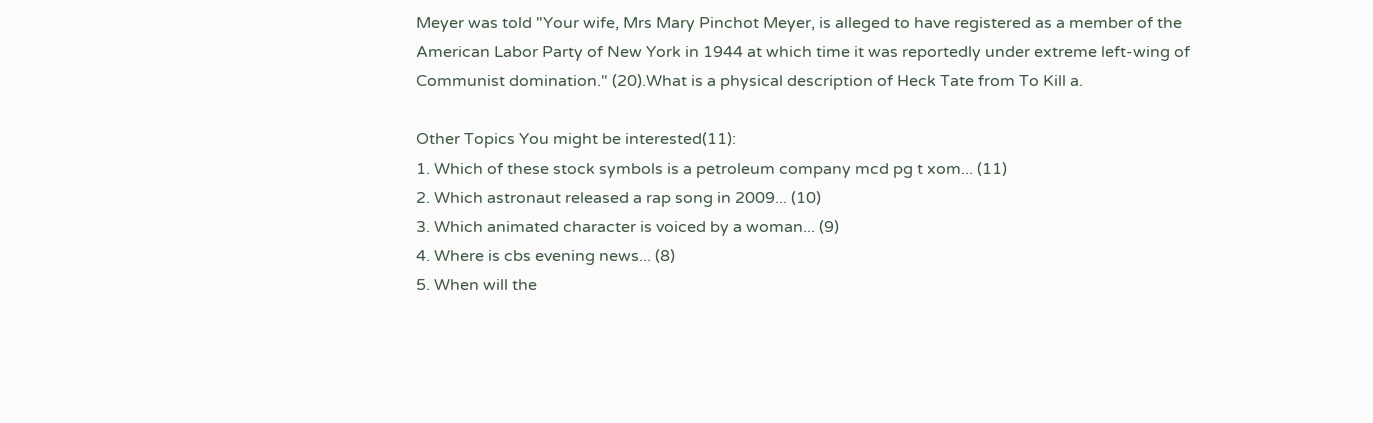Meyer was told "Your wife, Mrs Mary Pinchot Meyer, is alleged to have registered as a member of the American Labor Party of New York in 1944 at which time it was reportedly under extreme left-wing of Communist domination." (20).What is a physical description of Heck Tate from To Kill a.

Other Topics You might be interested(11):
1. Which of these stock symbols is a petroleum company mcd pg t xom... (11)
2. Which astronaut released a rap song in 2009... (10)
3. Which animated character is voiced by a woman... (9)
4. Where is cbs evening news... (8)
5. When will the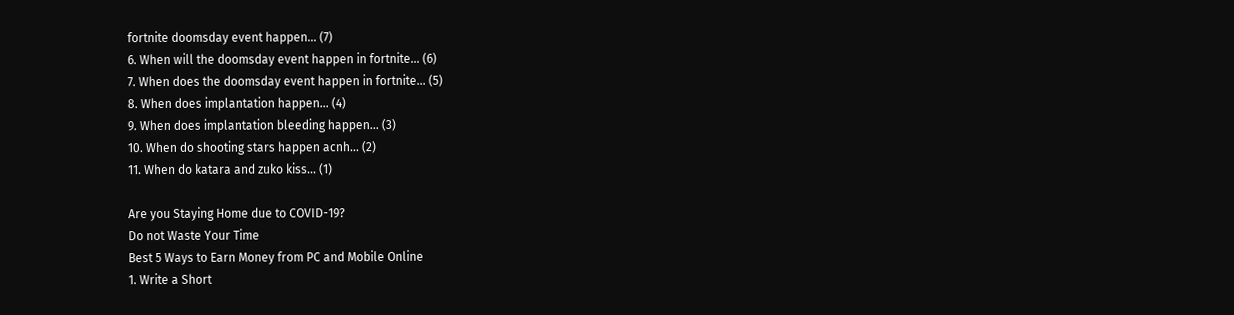fortnite doomsday event happen... (7)
6. When will the doomsday event happen in fortnite... (6)
7. When does the doomsday event happen in fortnite... (5)
8. When does implantation happen... (4)
9. When does implantation bleeding happen... (3)
10. When do shooting stars happen acnh... (2)
11. When do katara and zuko kiss... (1)

Are you Staying Home due to COVID-19?
Do not Waste Your Time
Best 5 Ways to Earn Money from PC and Mobile Online
1. Write a Short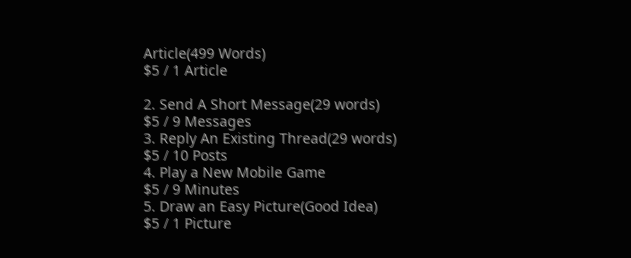Article(499 Words)
$5 / 1 Article

2. Send A Short Message(29 words)
$5 / 9 Messages
3. Reply An Existing Thread(29 words)
$5 / 10 Posts
4. Play a New Mobile Game
$5 / 9 Minutes
5. Draw an Easy Picture(Good Idea)
$5 / 1 Picture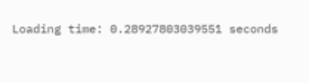Loading time: 0.28927803039551 seconds